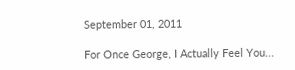September 01, 2011

For Once George, I Actually Feel You...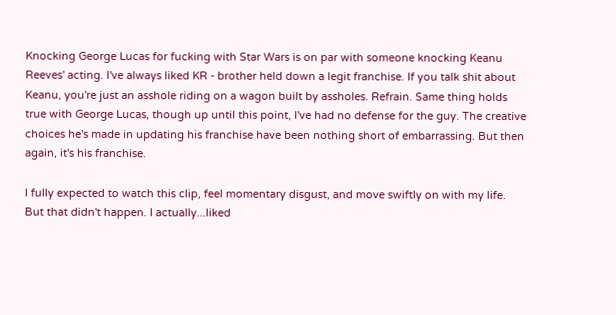Knocking George Lucas for fucking with Star Wars is on par with someone knocking Keanu Reeves' acting. I've always liked KR - brother held down a legit franchise. If you talk shit about Keanu, you're just an asshole riding on a wagon built by assholes. Refrain. Same thing holds true with George Lucas, though up until this point, I've had no defense for the guy. The creative choices he's made in updating his franchise have been nothing short of embarrassing. But then again, it's his franchise.

I fully expected to watch this clip, feel momentary disgust, and move swiftly on with my life. But that didn't happen. I actually...liked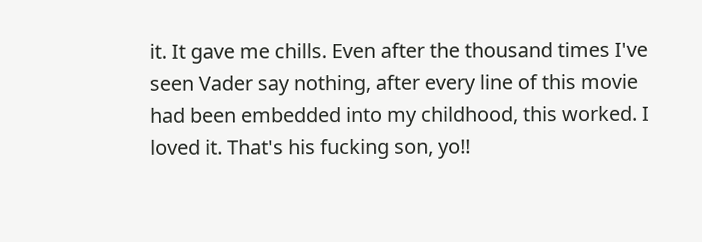it. It gave me chills. Even after the thousand times I've seen Vader say nothing, after every line of this movie had been embedded into my childhood, this worked. I loved it. That's his fucking son, yo!!